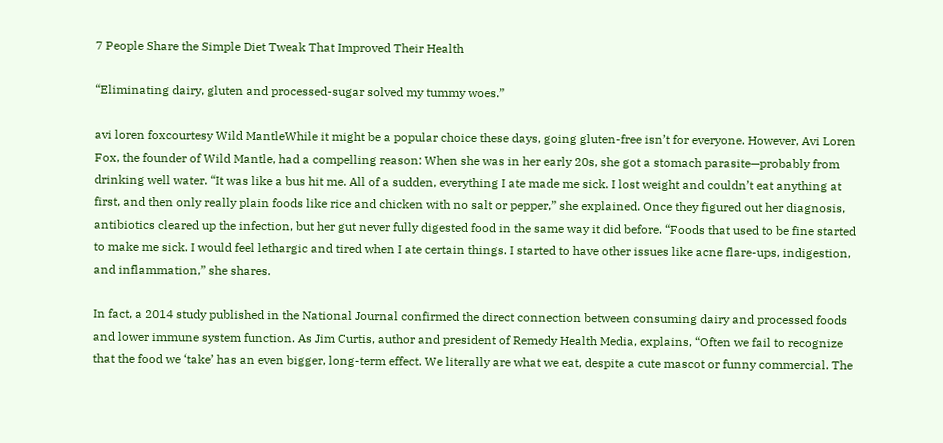7 People Share the Simple Diet Tweak That Improved Their Health

“Eliminating dairy, gluten and processed-sugar solved my tummy woes.”

avi loren foxcourtesy Wild MantleWhile it might be a popular choice these days, going gluten-free isn’t for everyone. However, Avi Loren Fox, the founder of Wild Mantle, had a compelling reason: When she was in her early 20s, she got a stomach parasite—probably from drinking well water. “It was like a bus hit me. All of a sudden, everything I ate made me sick. I lost weight and couldn’t eat anything at first, and then only really plain foods like rice and chicken with no salt or pepper,” she explained. Once they figured out her diagnosis, antibiotics cleared up the infection, but her gut never fully digested food in the same way it did before. “Foods that used to be fine started to make me sick. I would feel lethargic and tired when I ate certain things. I started to have other issues like acne flare-ups, indigestion, and inflammation,” she shares.

In fact, a 2014 study published in the National Journal confirmed the direct connection between consuming dairy and processed foods and lower immune system function. As Jim Curtis, author and president of Remedy Health Media, explains, “Often we fail to recognize that the food we ‘take’ has an even bigger, long-term effect. We literally are what we eat, despite a cute mascot or funny commercial. The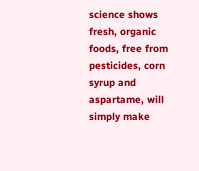science shows fresh, organic foods, free from pesticides, corn syrup and aspartame, will simply make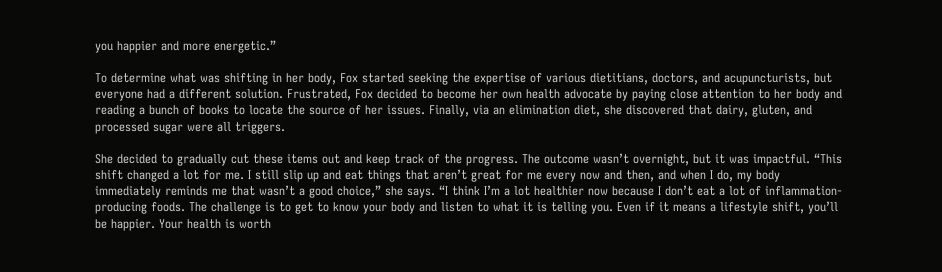you happier and more energetic.”

To determine what was shifting in her body, Fox started seeking the expertise of various dietitians, doctors, and acupuncturists, but everyone had a different solution. Frustrated, Fox decided to become her own health advocate by paying close attention to her body and reading a bunch of books to locate the source of her issues. Finally, via an elimination diet, she discovered that dairy, gluten, and processed sugar were all triggers.

She decided to gradually cut these items out and keep track of the progress. The outcome wasn’t overnight, but it was impactful. “This shift changed a lot for me. I still slip up and eat things that aren’t great for me every now and then, and when I do, my body immediately reminds me that wasn’t a good choice,” she says. “I think I’m a lot healthier now because I don’t eat a lot of inflammation-producing foods. The challenge is to get to know your body and listen to what it is telling you. Even if it means a lifestyle shift, you’ll be happier. Your health is worth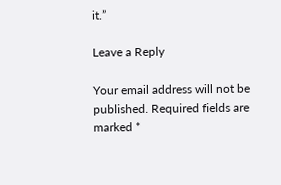it.”

Leave a Reply

Your email address will not be published. Required fields are marked *